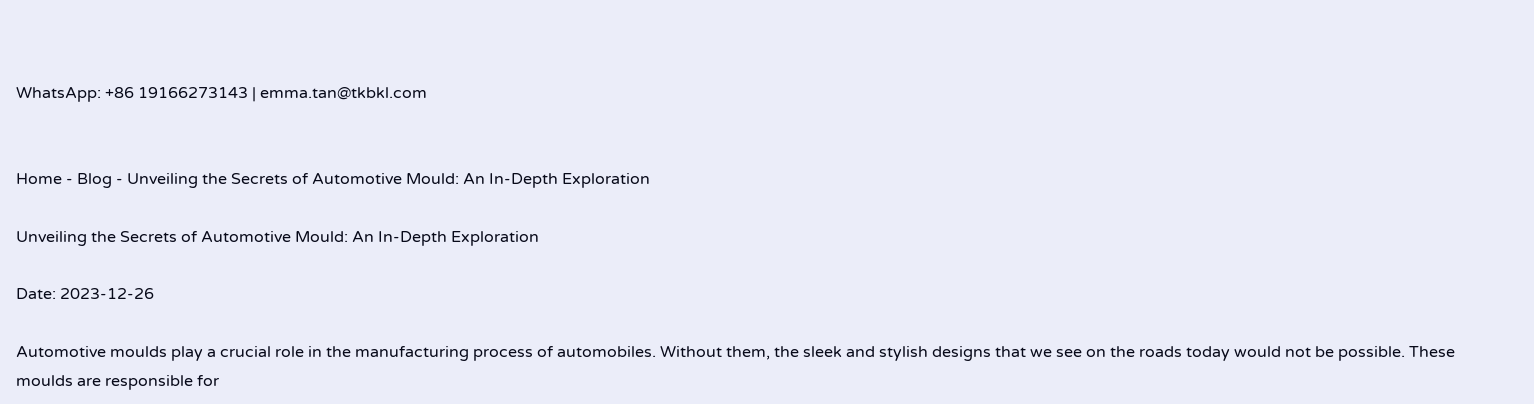WhatsApp: +86 19166273143 | emma.tan@tkbkl.com


Home - Blog - Unveiling the Secrets of Automotive Mould: An In-Depth Exploration

Unveiling the Secrets of Automotive Mould: An In-Depth Exploration

Date: 2023-12-26

Automotive moulds play a crucial role in the manufacturing process of automobiles. Without them, the sleek and stylish designs that we see on the roads today would not be possible. These moulds are responsible for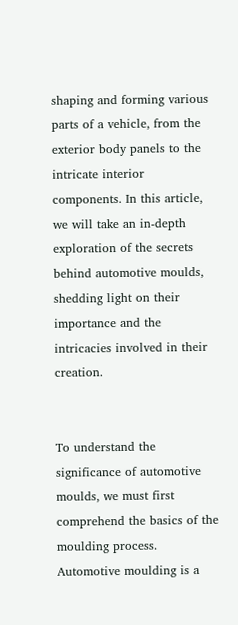shaping and forming various parts of a vehicle, from the exterior body panels to the intricate interior components. In this article, we will take an in-depth exploration of the secrets behind automotive moulds, shedding light on their importance and the intricacies involved in their creation.


To understand the significance of automotive moulds, we must first comprehend the basics of the moulding process. Automotive moulding is a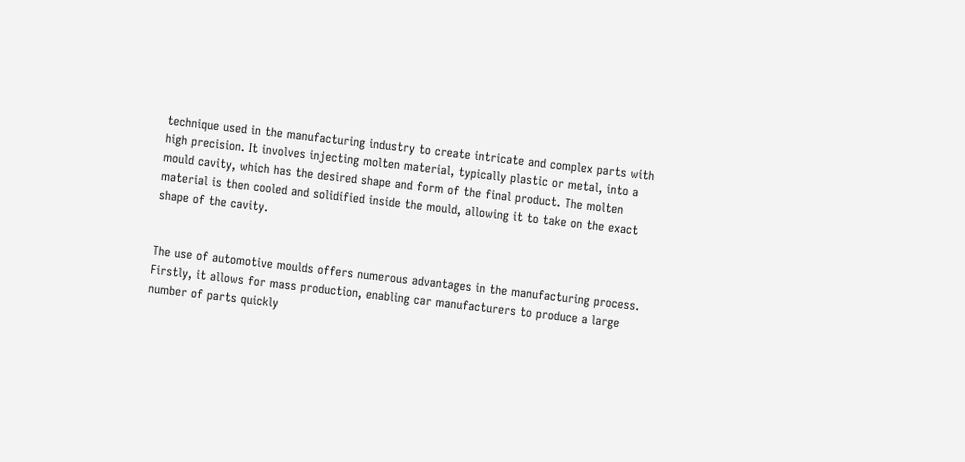technique used in the manufacturing industry to create intricate and complex parts with high precision. It involves injecting molten material, typically plastic or metal, into a mould cavity, which has the desired shape and form of the final product. The molten material is then cooled and solidified inside the mould, allowing it to take on the exact shape of the cavity.


The use of automotive moulds offers numerous advantages in the manufacturing process. Firstly, it allows for mass production, enabling car manufacturers to produce a large number of parts quickly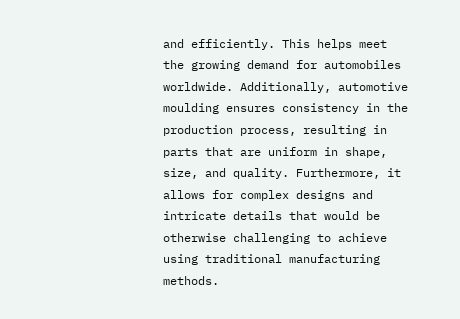and efficiently. This helps meet the growing demand for automobiles worldwide. Additionally, automotive moulding ensures consistency in the production process, resulting in parts that are uniform in shape, size, and quality. Furthermore, it allows for complex designs and intricate details that would be otherwise challenging to achieve using traditional manufacturing methods.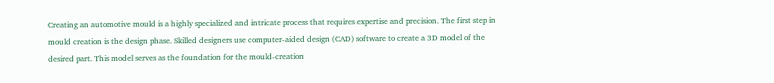Creating an automotive mould is a highly specialized and intricate process that requires expertise and precision. The first step in mould creation is the design phase. Skilled designers use computer-aided design (CAD) software to create a 3D model of the desired part. This model serves as the foundation for the mould-creation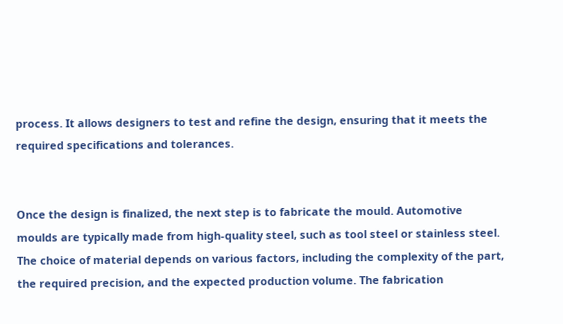process. It allows designers to test and refine the design, ensuring that it meets the required specifications and tolerances.


Once the design is finalized, the next step is to fabricate the mould. Automotive moulds are typically made from high-quality steel, such as tool steel or stainless steel. The choice of material depends on various factors, including the complexity of the part, the required precision, and the expected production volume. The fabrication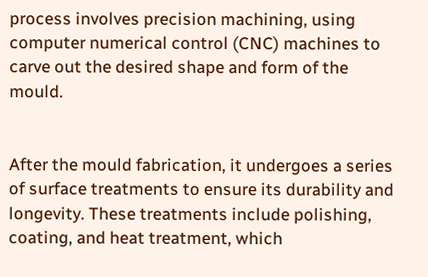process involves precision machining, using computer numerical control (CNC) machines to carve out the desired shape and form of the mould.


After the mould fabrication, it undergoes a series of surface treatments to ensure its durability and longevity. These treatments include polishing, coating, and heat treatment, which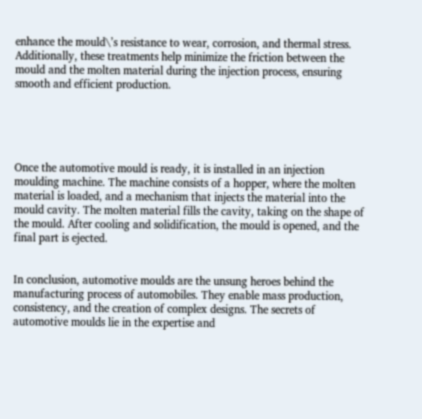enhance the mould\’s resistance to wear, corrosion, and thermal stress. Additionally, these treatments help minimize the friction between the mould and the molten material during the injection process, ensuring smooth and efficient production.





Once the automotive mould is ready, it is installed in an injection moulding machine. The machine consists of a hopper, where the molten material is loaded, and a mechanism that injects the material into the mould cavity. The molten material fills the cavity, taking on the shape of the mould. After cooling and solidification, the mould is opened, and the final part is ejected.


In conclusion, automotive moulds are the unsung heroes behind the manufacturing process of automobiles. They enable mass production, consistency, and the creation of complex designs. The secrets of automotive moulds lie in the expertise and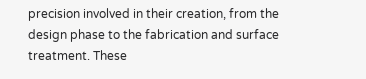precision involved in their creation, from the design phase to the fabrication and surface treatment. These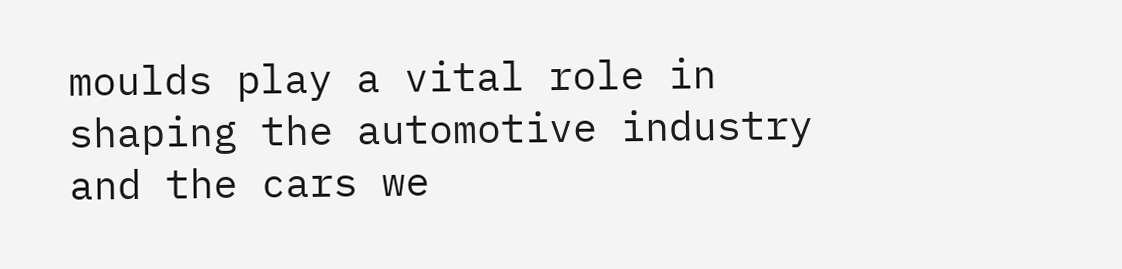moulds play a vital role in shaping the automotive industry and the cars we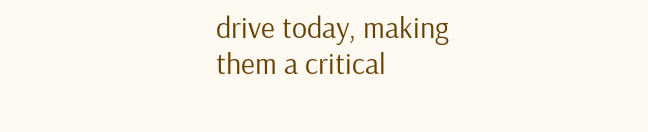drive today, making them a critical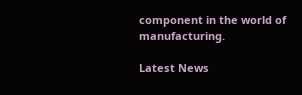component in the world of manufacturing.

Latest News